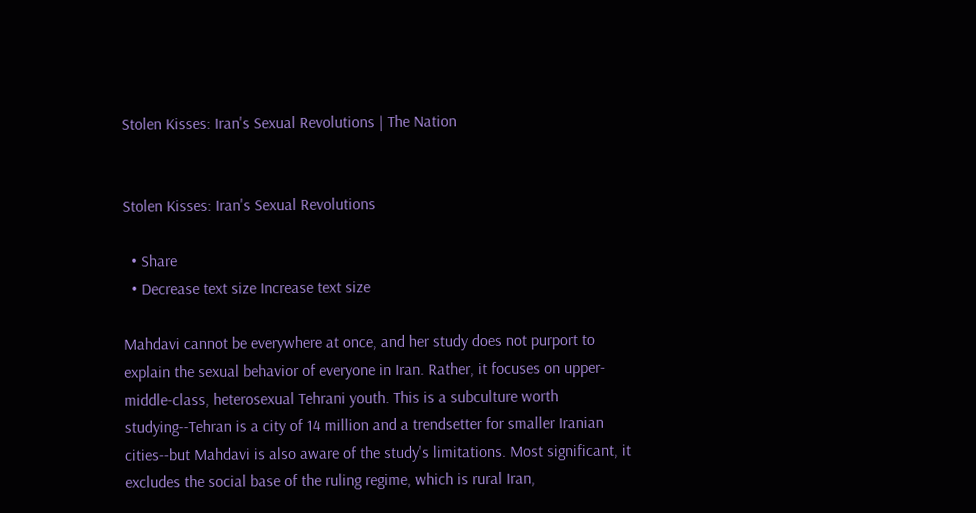Stolen Kisses: Iran's Sexual Revolutions | The Nation


Stolen Kisses: Iran's Sexual Revolutions

  • Share
  • Decrease text size Increase text size

Mahdavi cannot be everywhere at once, and her study does not purport to explain the sexual behavior of everyone in Iran. Rather, it focuses on upper-middle-class, heterosexual Tehrani youth. This is a subculture worth studying--Tehran is a city of 14 million and a trendsetter for smaller Iranian cities--but Mahdavi is also aware of the study's limitations. Most significant, it excludes the social base of the ruling regime, which is rural Iran,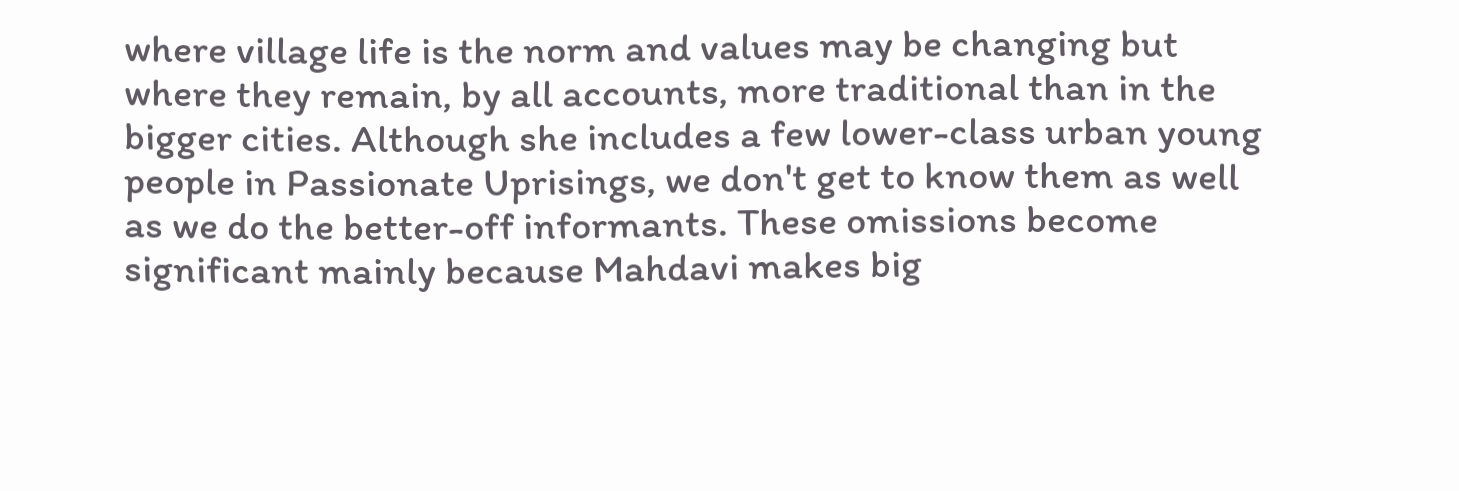where village life is the norm and values may be changing but where they remain, by all accounts, more traditional than in the bigger cities. Although she includes a few lower-class urban young people in Passionate Uprisings, we don't get to know them as well as we do the better-off informants. These omissions become significant mainly because Mahdavi makes big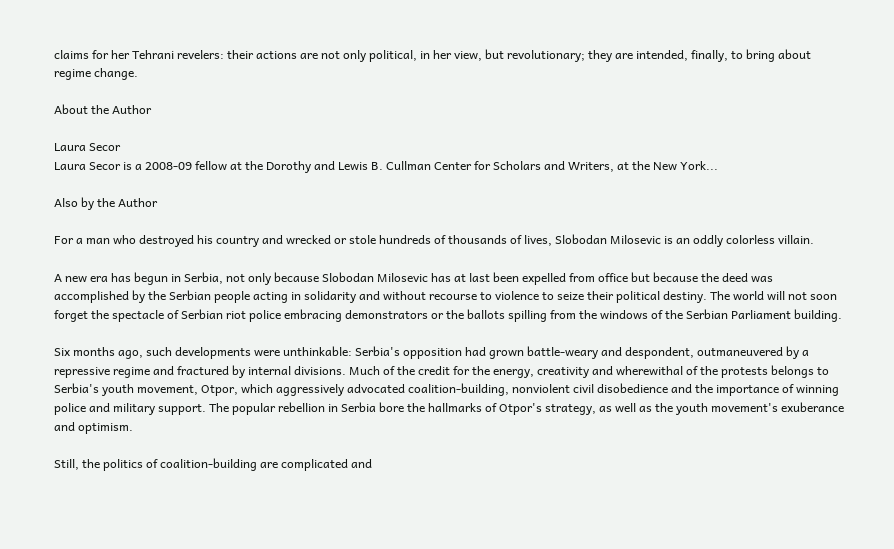claims for her Tehrani revelers: their actions are not only political, in her view, but revolutionary; they are intended, finally, to bring about regime change.

About the Author

Laura Secor
Laura Secor is a 2008-09 fellow at the Dorothy and Lewis B. Cullman Center for Scholars and Writers, at the New York...

Also by the Author

For a man who destroyed his country and wrecked or stole hundreds of thousands of lives, Slobodan Milosevic is an oddly colorless villain.

A new era has begun in Serbia, not only because Slobodan Milosevic has at last been expelled from office but because the deed was accomplished by the Serbian people acting in solidarity and without recourse to violence to seize their political destiny. The world will not soon forget the spectacle of Serbian riot police embracing demonstrators or the ballots spilling from the windows of the Serbian Parliament building.

Six months ago, such developments were unthinkable: Serbia's opposition had grown battle-weary and despondent, outmaneuvered by a repressive regime and fractured by internal divisions. Much of the credit for the energy, creativity and wherewithal of the protests belongs to Serbia's youth movement, Otpor, which aggressively advocated coalition-building, nonviolent civil disobedience and the importance of winning police and military support. The popular rebellion in Serbia bore the hallmarks of Otpor's strategy, as well as the youth movement's exuberance and optimism.

Still, the politics of coalition-building are complicated and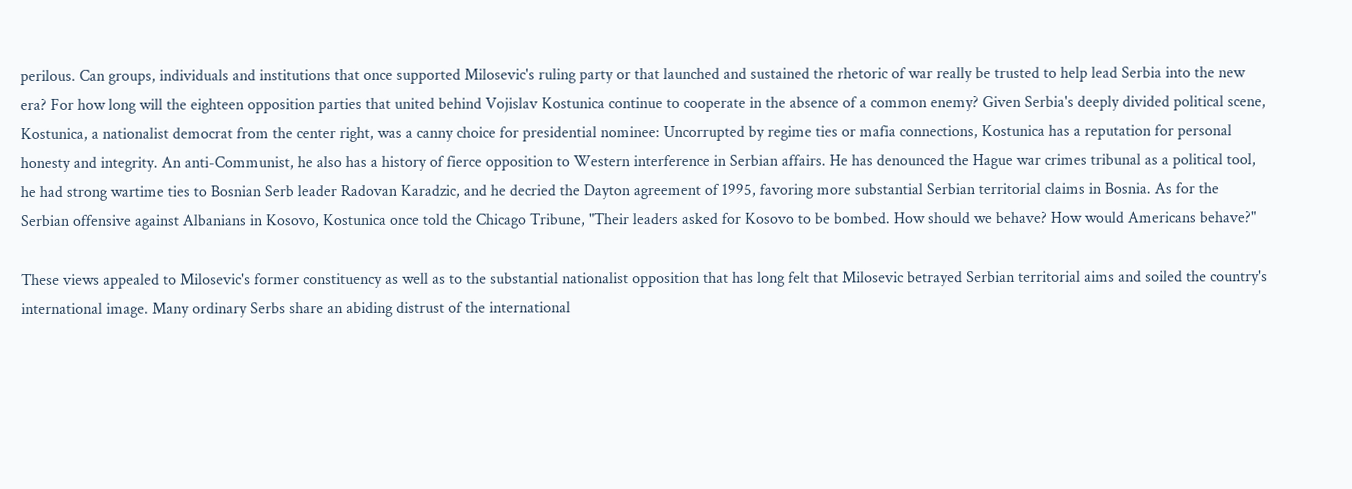perilous. Can groups, individuals and institutions that once supported Milosevic's ruling party or that launched and sustained the rhetoric of war really be trusted to help lead Serbia into the new era? For how long will the eighteen opposition parties that united behind Vojislav Kostunica continue to cooperate in the absence of a common enemy? Given Serbia's deeply divided political scene, Kostunica, a nationalist democrat from the center right, was a canny choice for presidential nominee: Uncorrupted by regime ties or mafia connections, Kostunica has a reputation for personal honesty and integrity. An anti-Communist, he also has a history of fierce opposition to Western interference in Serbian affairs. He has denounced the Hague war crimes tribunal as a political tool, he had strong wartime ties to Bosnian Serb leader Radovan Karadzic, and he decried the Dayton agreement of 1995, favoring more substantial Serbian territorial claims in Bosnia. As for the Serbian offensive against Albanians in Kosovo, Kostunica once told the Chicago Tribune, "Their leaders asked for Kosovo to be bombed. How should we behave? How would Americans behave?"

These views appealed to Milosevic's former constituency as well as to the substantial nationalist opposition that has long felt that Milosevic betrayed Serbian territorial aims and soiled the country's international image. Many ordinary Serbs share an abiding distrust of the international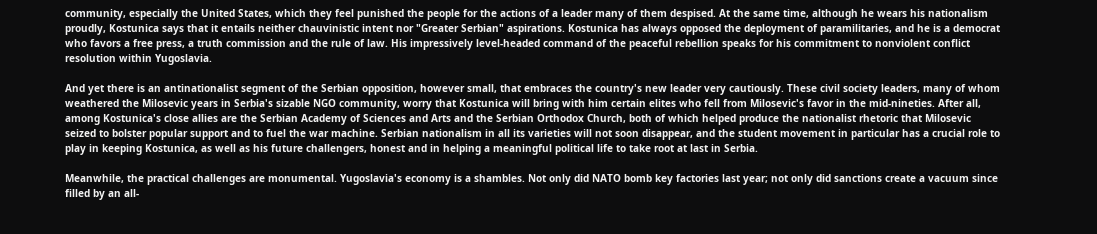community, especially the United States, which they feel punished the people for the actions of a leader many of them despised. At the same time, although he wears his nationalism proudly, Kostunica says that it entails neither chauvinistic intent nor "Greater Serbian" aspirations. Kostunica has always opposed the deployment of paramilitaries, and he is a democrat who favors a free press, a truth commission and the rule of law. His impressively level-headed command of the peaceful rebellion speaks for his commitment to nonviolent conflict resolution within Yugoslavia.

And yet there is an antinationalist segment of the Serbian opposition, however small, that embraces the country's new leader very cautiously. These civil society leaders, many of whom weathered the Milosevic years in Serbia's sizable NGO community, worry that Kostunica will bring with him certain elites who fell from Milosevic's favor in the mid-nineties. After all, among Kostunica's close allies are the Serbian Academy of Sciences and Arts and the Serbian Orthodox Church, both of which helped produce the nationalist rhetoric that Milosevic seized to bolster popular support and to fuel the war machine. Serbian nationalism in all its varieties will not soon disappear, and the student movement in particular has a crucial role to play in keeping Kostunica, as well as his future challengers, honest and in helping a meaningful political life to take root at last in Serbia.

Meanwhile, the practical challenges are monumental. Yugoslavia's economy is a shambles. Not only did NATO bomb key factories last year; not only did sanctions create a vacuum since filled by an all-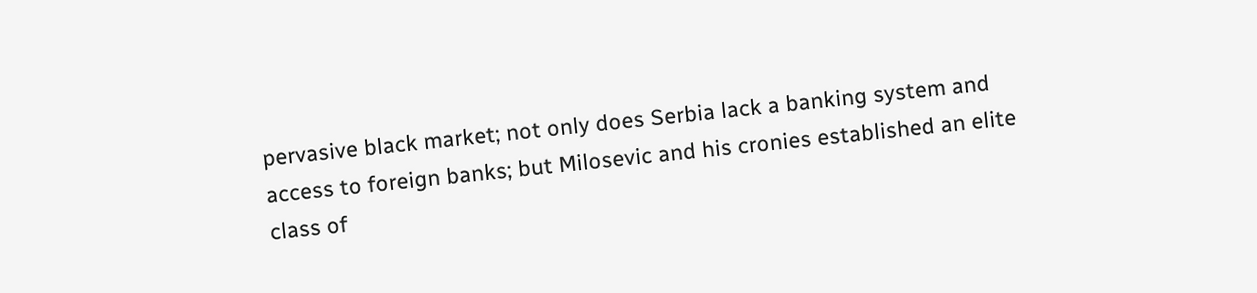pervasive black market; not only does Serbia lack a banking system and access to foreign banks; but Milosevic and his cronies established an elite class of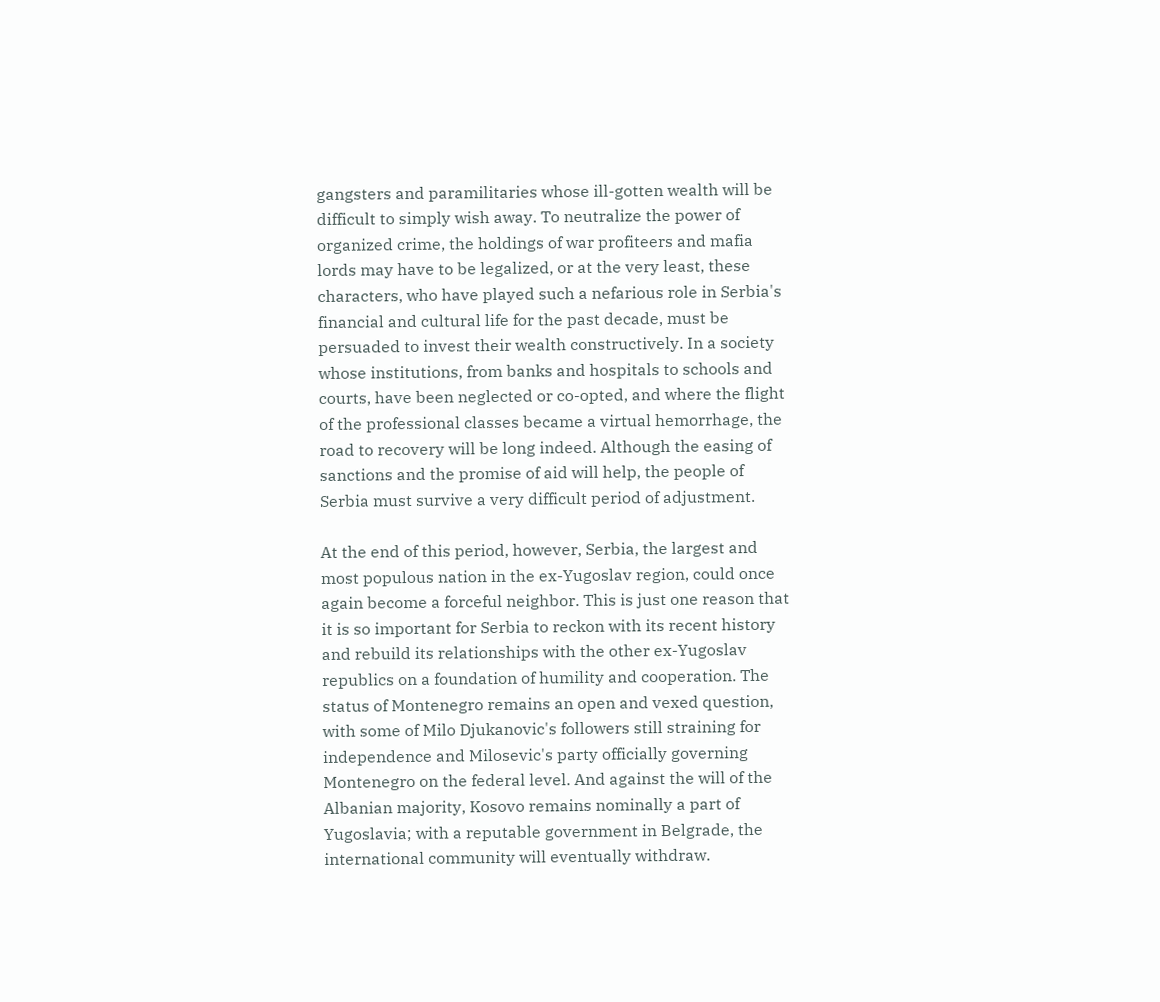gangsters and paramilitaries whose ill-gotten wealth will be difficult to simply wish away. To neutralize the power of organized crime, the holdings of war profiteers and mafia lords may have to be legalized, or at the very least, these characters, who have played such a nefarious role in Serbia's financial and cultural life for the past decade, must be persuaded to invest their wealth constructively. In a society whose institutions, from banks and hospitals to schools and courts, have been neglected or co-opted, and where the flight of the professional classes became a virtual hemorrhage, the road to recovery will be long indeed. Although the easing of sanctions and the promise of aid will help, the people of Serbia must survive a very difficult period of adjustment.

At the end of this period, however, Serbia, the largest and most populous nation in the ex-Yugoslav region, could once again become a forceful neighbor. This is just one reason that it is so important for Serbia to reckon with its recent history and rebuild its relationships with the other ex-Yugoslav republics on a foundation of humility and cooperation. The status of Montenegro remains an open and vexed question, with some of Milo Djukanovic's followers still straining for independence and Milosevic's party officially governing Montenegro on the federal level. And against the will of the Albanian majority, Kosovo remains nominally a part of Yugoslavia; with a reputable government in Belgrade, the international community will eventually withdraw.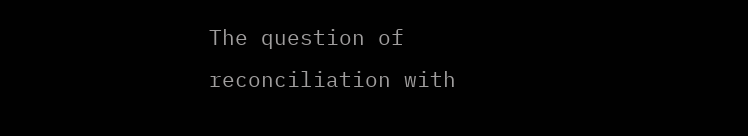The question of reconciliation with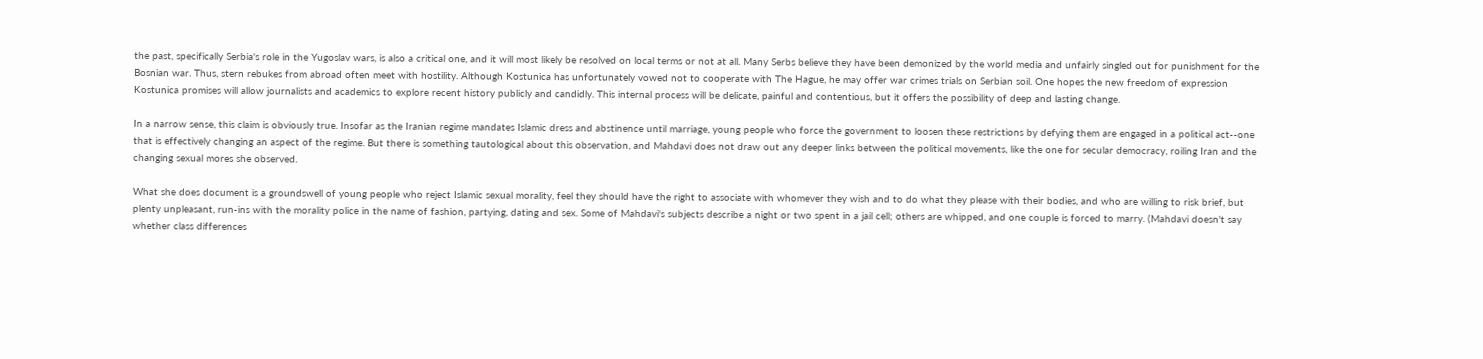the past, specifically Serbia's role in the Yugoslav wars, is also a critical one, and it will most likely be resolved on local terms or not at all. Many Serbs believe they have been demonized by the world media and unfairly singled out for punishment for the Bosnian war. Thus, stern rebukes from abroad often meet with hostility. Although Kostunica has unfortunately vowed not to cooperate with The Hague, he may offer war crimes trials on Serbian soil. One hopes the new freedom of expression Kostunica promises will allow journalists and academics to explore recent history publicly and candidly. This internal process will be delicate, painful and contentious, but it offers the possibility of deep and lasting change.

In a narrow sense, this claim is obviously true. Insofar as the Iranian regime mandates Islamic dress and abstinence until marriage, young people who force the government to loosen these restrictions by defying them are engaged in a political act--one that is effectively changing an aspect of the regime. But there is something tautological about this observation, and Mahdavi does not draw out any deeper links between the political movements, like the one for secular democracy, roiling Iran and the changing sexual mores she observed.

What she does document is a groundswell of young people who reject Islamic sexual morality, feel they should have the right to associate with whomever they wish and to do what they please with their bodies, and who are willing to risk brief, but plenty unpleasant, run-ins with the morality police in the name of fashion, partying, dating and sex. Some of Mahdavi's subjects describe a night or two spent in a jail cell; others are whipped, and one couple is forced to marry. (Mahdavi doesn't say whether class differences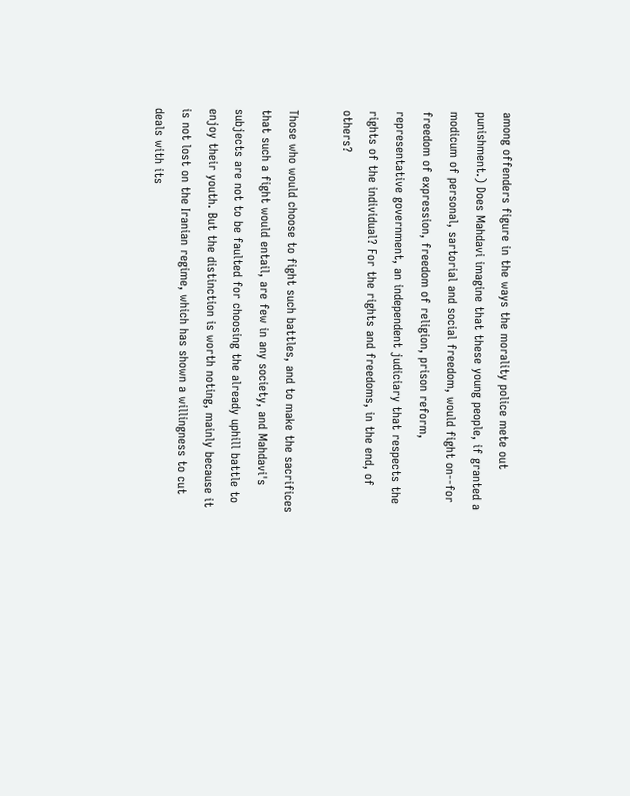among offenders figure in the ways the morality police mete out punishment.) Does Mahdavi imagine that these young people, if granted a modicum of personal, sartorial and social freedom, would fight on--for freedom of expression, freedom of religion, prison reform, representative government, an independent judiciary that respects the rights of the individual? For the rights and freedoms, in the end, of others?

Those who would choose to fight such battles, and to make the sacrifices that such a fight would entail, are few in any society, and Mahdavi's subjects are not to be faulted for choosing the already uphill battle to enjoy their youth. But the distinction is worth noting, mainly because it is not lost on the Iranian regime, which has shown a willingness to cut deals with its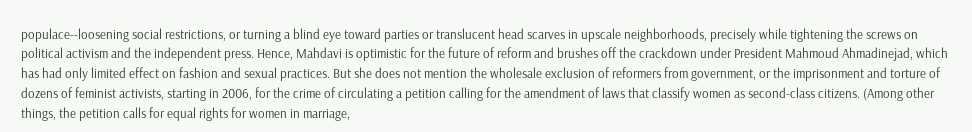populace--loosening social restrictions, or turning a blind eye toward parties or translucent head scarves in upscale neighborhoods, precisely while tightening the screws on political activism and the independent press. Hence, Mahdavi is optimistic for the future of reform and brushes off the crackdown under President Mahmoud Ahmadinejad, which has had only limited effect on fashion and sexual practices. But she does not mention the wholesale exclusion of reformers from government, or the imprisonment and torture of dozens of feminist activists, starting in 2006, for the crime of circulating a petition calling for the amendment of laws that classify women as second-class citizens. (Among other things, the petition calls for equal rights for women in marriage,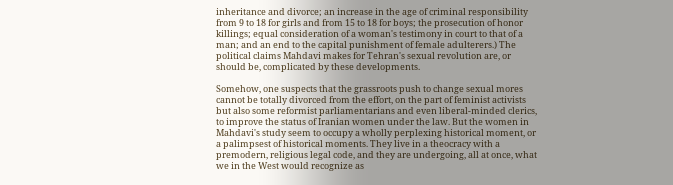inheritance and divorce; an increase in the age of criminal responsibility from 9 to 18 for girls and from 15 to 18 for boys; the prosecution of honor killings; equal consideration of a woman's testimony in court to that of a man; and an end to the capital punishment of female adulterers.) The political claims Mahdavi makes for Tehran's sexual revolution are, or should be, complicated by these developments.

Somehow, one suspects that the grassroots push to change sexual mores cannot be totally divorced from the effort, on the part of feminist activists but also some reformist parliamentarians and even liberal-minded clerics, to improve the status of Iranian women under the law. But the women in Mahdavi's study seem to occupy a wholly perplexing historical moment, or a palimpsest of historical moments. They live in a theocracy with a premodern, religious legal code, and they are undergoing, all at once, what we in the West would recognize as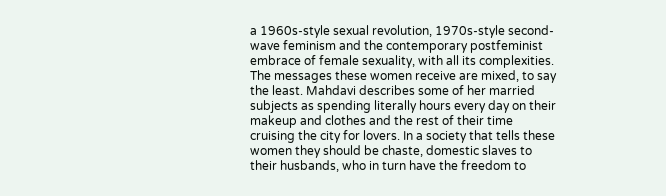a 1960s-style sexual revolution, 1970s-style second-wave feminism and the contemporary postfeminist embrace of female sexuality, with all its complexities. The messages these women receive are mixed, to say the least. Mahdavi describes some of her married subjects as spending literally hours every day on their makeup and clothes and the rest of their time cruising the city for lovers. In a society that tells these women they should be chaste, domestic slaves to their husbands, who in turn have the freedom to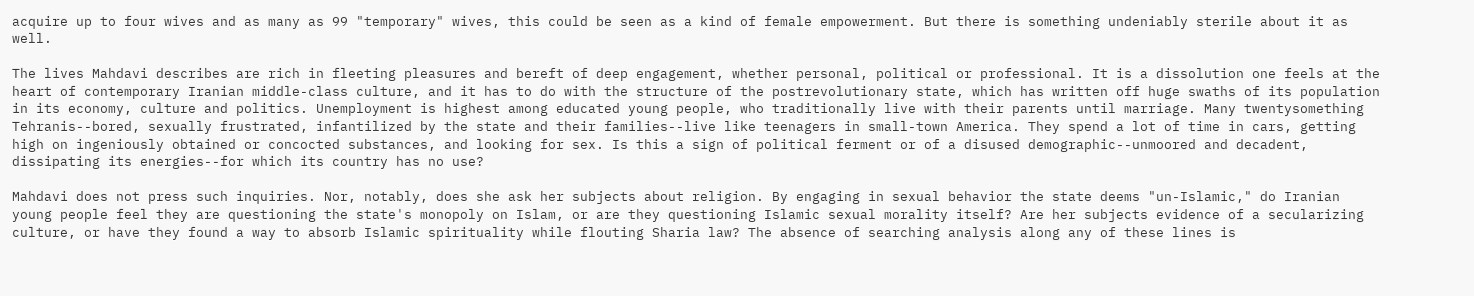acquire up to four wives and as many as 99 "temporary" wives, this could be seen as a kind of female empowerment. But there is something undeniably sterile about it as well.

The lives Mahdavi describes are rich in fleeting pleasures and bereft of deep engagement, whether personal, political or professional. It is a dissolution one feels at the heart of contemporary Iranian middle-class culture, and it has to do with the structure of the postrevolutionary state, which has written off huge swaths of its population in its economy, culture and politics. Unemployment is highest among educated young people, who traditionally live with their parents until marriage. Many twentysomething Tehranis--bored, sexually frustrated, infantilized by the state and their families--live like teenagers in small-town America. They spend a lot of time in cars, getting high on ingeniously obtained or concocted substances, and looking for sex. Is this a sign of political ferment or of a disused demographic--unmoored and decadent, dissipating its energies--for which its country has no use?

Mahdavi does not press such inquiries. Nor, notably, does she ask her subjects about religion. By engaging in sexual behavior the state deems "un-Islamic," do Iranian young people feel they are questioning the state's monopoly on Islam, or are they questioning Islamic sexual morality itself? Are her subjects evidence of a secularizing culture, or have they found a way to absorb Islamic spirituality while flouting Sharia law? The absence of searching analysis along any of these lines is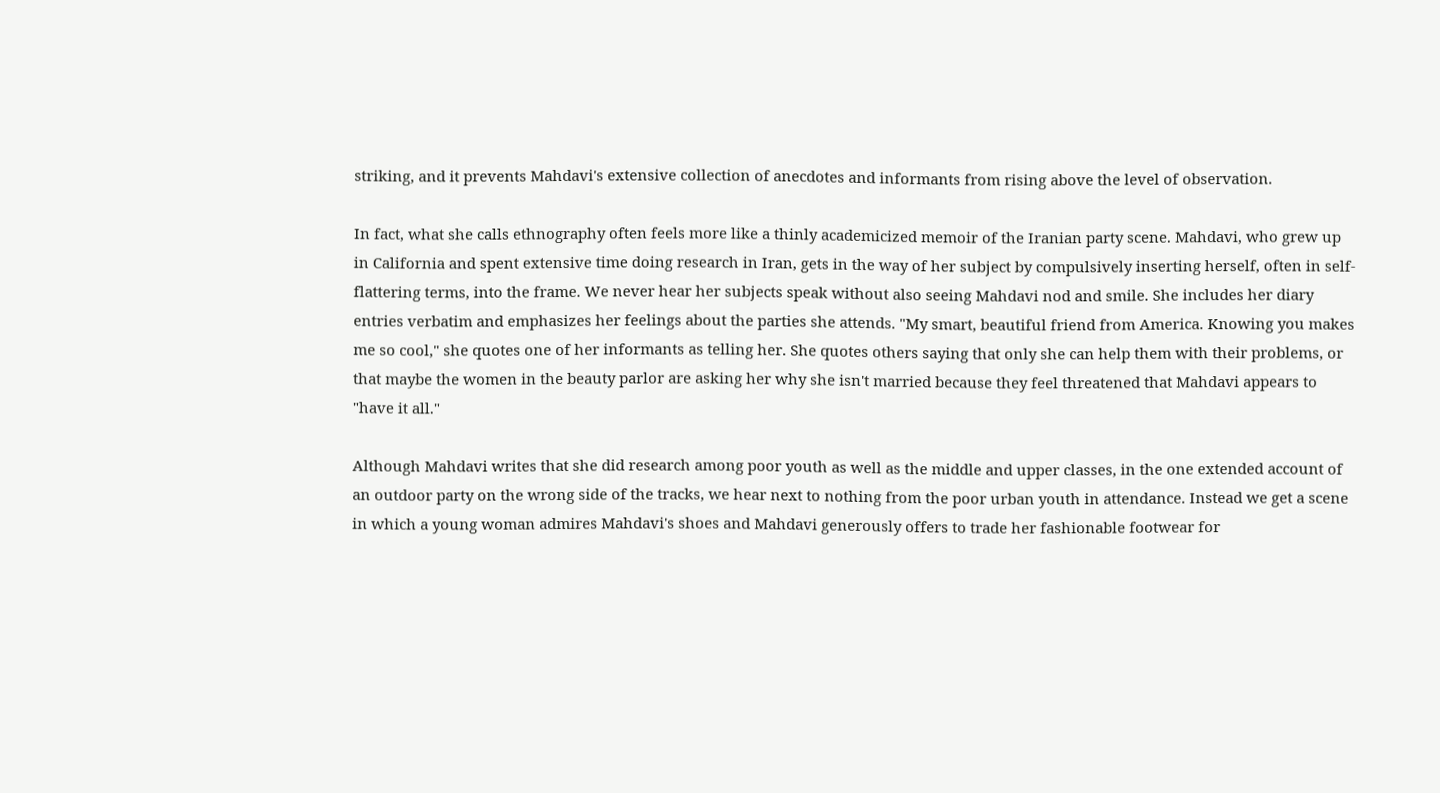striking, and it prevents Mahdavi's extensive collection of anecdotes and informants from rising above the level of observation.

In fact, what she calls ethnography often feels more like a thinly academicized memoir of the Iranian party scene. Mahdavi, who grew up in California and spent extensive time doing research in Iran, gets in the way of her subject by compulsively inserting herself, often in self-flattering terms, into the frame. We never hear her subjects speak without also seeing Mahdavi nod and smile. She includes her diary entries verbatim and emphasizes her feelings about the parties she attends. "My smart, beautiful friend from America. Knowing you makes me so cool," she quotes one of her informants as telling her. She quotes others saying that only she can help them with their problems, or that maybe the women in the beauty parlor are asking her why she isn't married because they feel threatened that Mahdavi appears to "have it all."

Although Mahdavi writes that she did research among poor youth as well as the middle and upper classes, in the one extended account of an outdoor party on the wrong side of the tracks, we hear next to nothing from the poor urban youth in attendance. Instead we get a scene in which a young woman admires Mahdavi's shoes and Mahdavi generously offers to trade her fashionable footwear for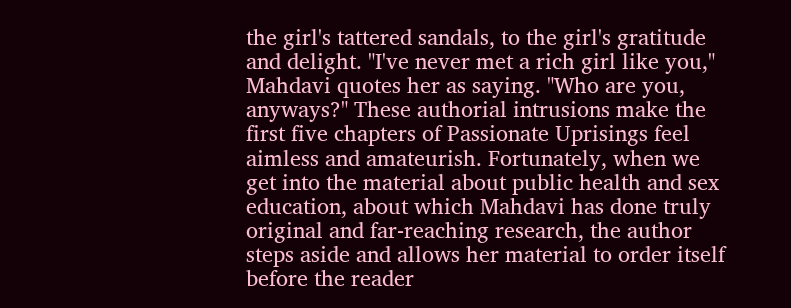the girl's tattered sandals, to the girl's gratitude and delight. "I've never met a rich girl like you," Mahdavi quotes her as saying. "Who are you, anyways?" These authorial intrusions make the first five chapters of Passionate Uprisings feel aimless and amateurish. Fortunately, when we get into the material about public health and sex education, about which Mahdavi has done truly original and far-reaching research, the author steps aside and allows her material to order itself before the reader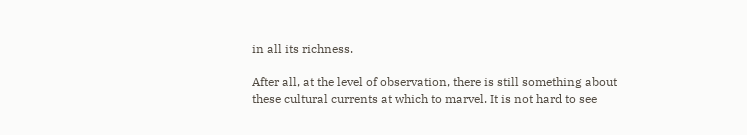in all its richness.

After all, at the level of observation, there is still something about these cultural currents at which to marvel. It is not hard to see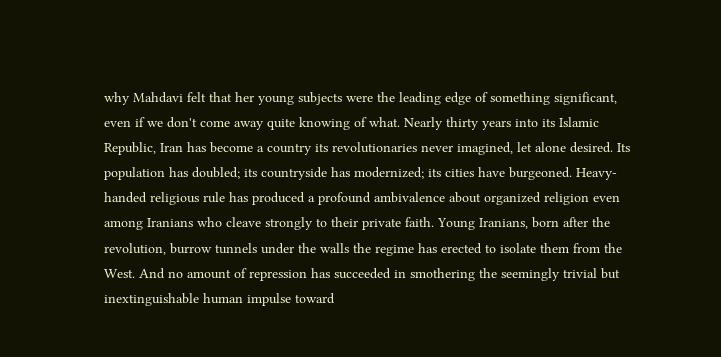why Mahdavi felt that her young subjects were the leading edge of something significant, even if we don't come away quite knowing of what. Nearly thirty years into its Islamic Republic, Iran has become a country its revolutionaries never imagined, let alone desired. Its population has doubled; its countryside has modernized; its cities have burgeoned. Heavy-handed religious rule has produced a profound ambivalence about organized religion even among Iranians who cleave strongly to their private faith. Young Iranians, born after the revolution, burrow tunnels under the walls the regime has erected to isolate them from the West. And no amount of repression has succeeded in smothering the seemingly trivial but inextinguishable human impulse toward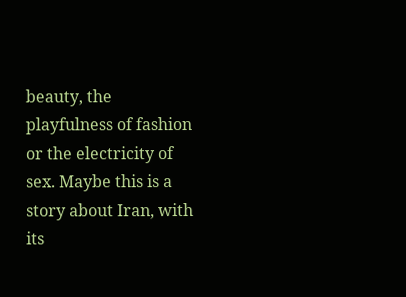beauty, the playfulness of fashion or the electricity of sex. Maybe this is a story about Iran, with its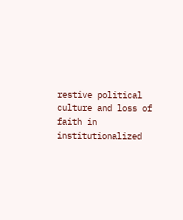restive political culture and loss of faith in institutionalized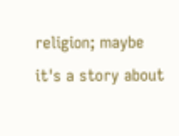religion; maybe it's a story about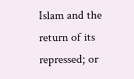Islam and the return of its repressed; or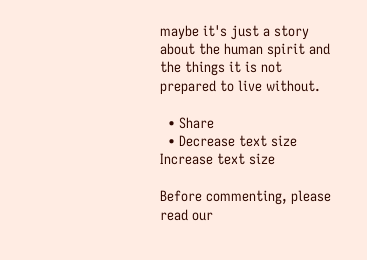maybe it's just a story about the human spirit and the things it is not prepared to live without.

  • Share
  • Decrease text size Increase text size

Before commenting, please read our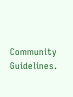Community Guidelines.